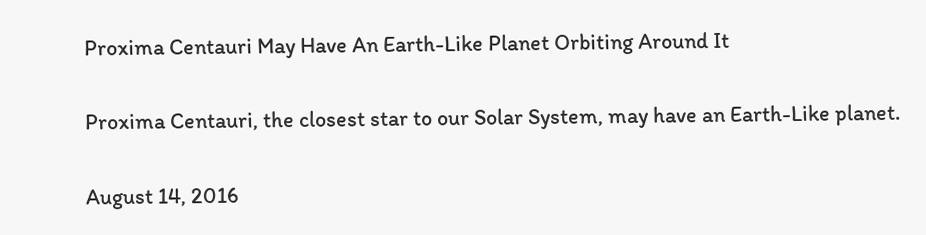Proxima Centauri May Have An Earth-Like Planet Orbiting Around It

Proxima Centauri, the closest star to our Solar System, may have an Earth-Like planet.

August 14, 2016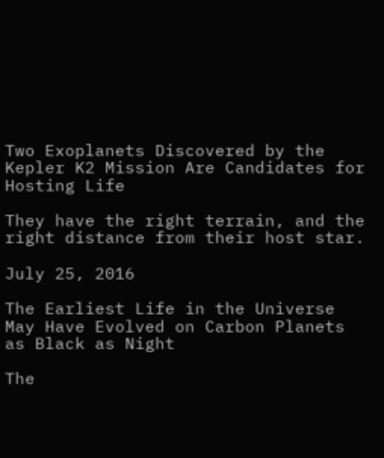Two Exoplanets Discovered by the Kepler K2 Mission Are Candidates for Hosting Life

They have the right terrain, and the right distance from their host star.

July 25, 2016

The Earliest Life in the Universe May Have Evolved on Carbon Planets as Black as Night

The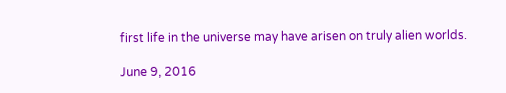first life in the universe may have arisen on truly alien worlds.

June 9, 2016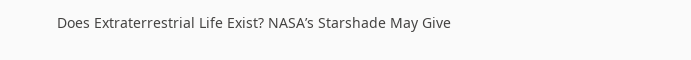Does Extraterrestrial Life Exist? NASA’s Starshade May Give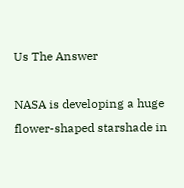Us The Answer

NASA is developing a huge flower-shaped starshade in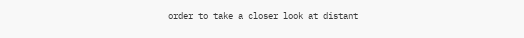order to take a closer look at distant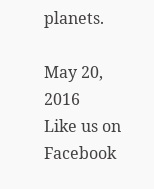planets.

May 20, 2016
Like us on Facebook